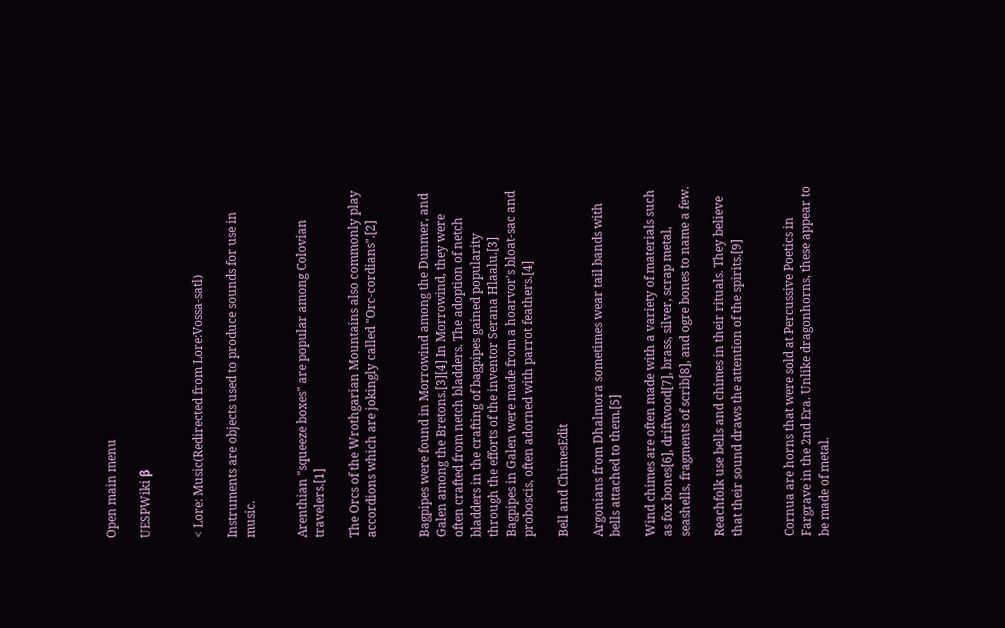Open main menu

UESPWiki β


< Lore: Music(Redirected from Lore:Vossa-satl)

Instruments are objects used to produce sounds for use in music.


Arenthian "squeeze boxes" are popular among Colovian travelers.[1]

The Orcs of the Wrothgarian Mountains also commonly play accordions which are jokingly called "Orc-cordians".[2]


Bagpipes were found in Morrowind among the Dunmer, and Galen among the Bretons.[3][4] In Morrowind, they were often crafted from netch bladders. The adoption of netch bladders in the crafting of bagpipes gained popularity through the efforts of the inventor Serana Hlaalu.[3] Bagpipes in Galen were made from a hoarvor's bloat-sac and proboscis, often adorned with parrot feathers.[4]

Bell and ChimesEdit

Argonians from Dhalmora sometimes wear tail bands with bells attached to them.[5]

Wind chimes are often made with a variety of materials such as fox bones[6], driftwood[7], brass, silver, scrap metal, seashells, fragments of scrib[8], and ogre bones to name a few.

Reachfolk use bells and chimes in their rituals. They believe that their sound draws the attention of the spirits.[9]


Cornua are horns that were sold at Percussive Poetics in Fargrave in the 2nd Era. Unlike dragonhorns, these appear to be made of metal.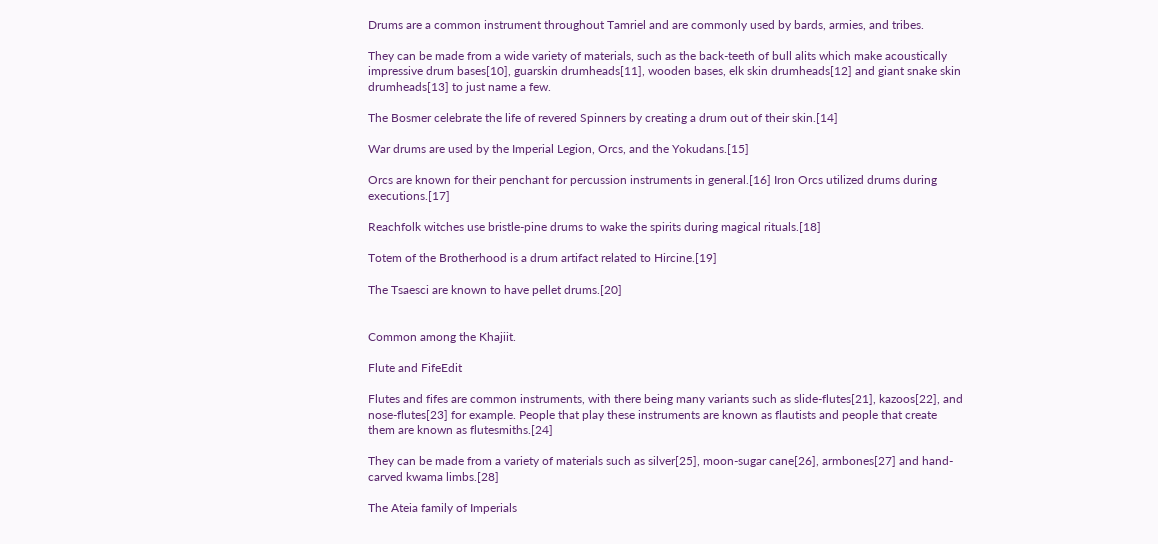Drums are a common instrument throughout Tamriel and are commonly used by bards, armies, and tribes.

They can be made from a wide variety of materials, such as the back-teeth of bull alits which make acoustically impressive drum bases[10], guarskin drumheads[11], wooden bases, elk skin drumheads[12] and giant snake skin drumheads[13] to just name a few.

The Bosmer celebrate the life of revered Spinners by creating a drum out of their skin.[14]

War drums are used by the Imperial Legion, Orcs, and the Yokudans.[15]

Orcs are known for their penchant for percussion instruments in general.[16] Iron Orcs utilized drums during executions.[17]

Reachfolk witches use bristle-pine drums to wake the spirits during magical rituals.[18]

Totem of the Brotherhood is a drum artifact related to Hircine.[19]

The Tsaesci are known to have pellet drums.[20]


Common among the Khajiit.

Flute and FifeEdit

Flutes and fifes are common instruments, with there being many variants such as slide-flutes[21], kazoos[22], and nose-flutes[23] for example. People that play these instruments are known as flautists and people that create them are known as flutesmiths.[24]

They can be made from a variety of materials such as silver[25], moon-sugar cane[26], armbones[27] and hand-carved kwama limbs.[28]

The Ateia family of Imperials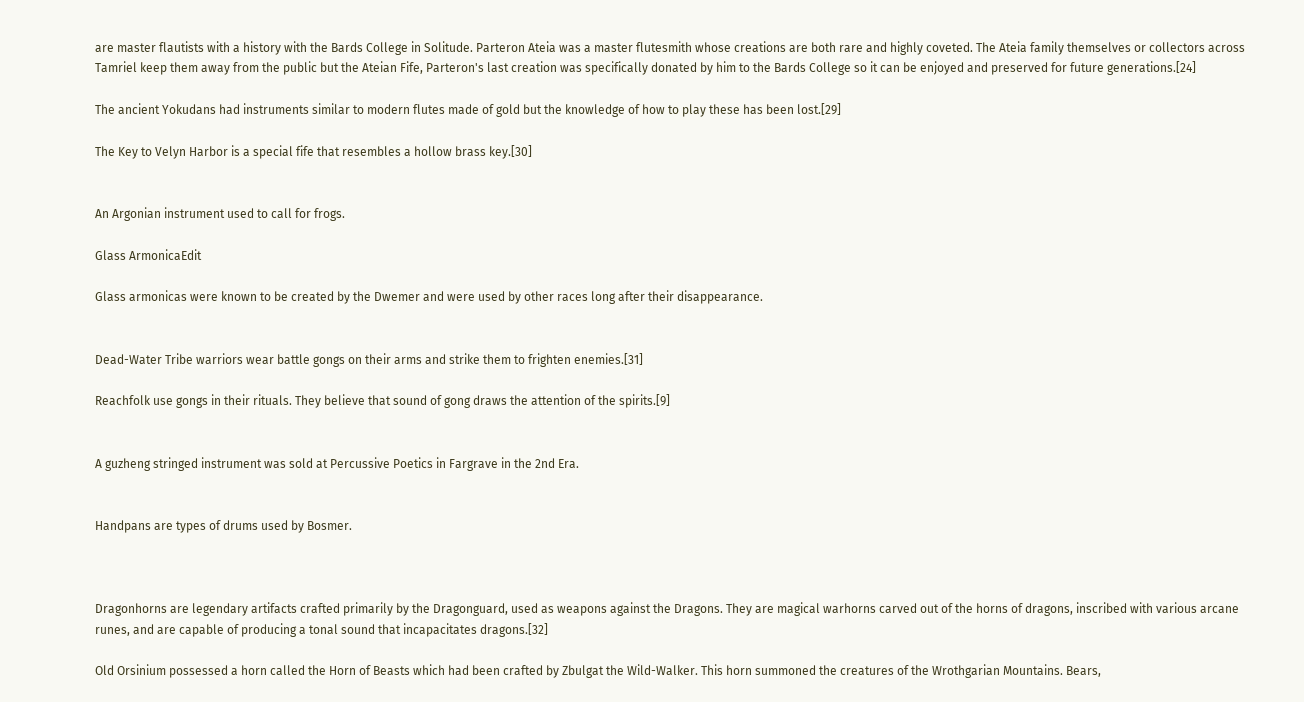are master flautists with a history with the Bards College in Solitude. Parteron Ateia was a master flutesmith whose creations are both rare and highly coveted. The Ateia family themselves or collectors across Tamriel keep them away from the public but the Ateian Fife, Parteron's last creation was specifically donated by him to the Bards College so it can be enjoyed and preserved for future generations.[24]

The ancient Yokudans had instruments similar to modern flutes made of gold but the knowledge of how to play these has been lost.[29]

The Key to Velyn Harbor is a special fife that resembles a hollow brass key.[30]


An Argonian instrument used to call for frogs.

Glass ArmonicaEdit

Glass armonicas were known to be created by the Dwemer and were used by other races long after their disappearance.


Dead-Water Tribe warriors wear battle gongs on their arms and strike them to frighten enemies.[31]

Reachfolk use gongs in their rituals. They believe that sound of gong draws the attention of the spirits.[9]


A guzheng stringed instrument was sold at Percussive Poetics in Fargrave in the 2nd Era.


Handpans are types of drums used by Bosmer.



Dragonhorns are legendary artifacts crafted primarily by the Dragonguard, used as weapons against the Dragons. They are magical warhorns carved out of the horns of dragons, inscribed with various arcane runes, and are capable of producing a tonal sound that incapacitates dragons.[32]

Old Orsinium possessed a horn called the Horn of Beasts which had been crafted by Zbulgat the Wild-Walker. This horn summoned the creatures of the Wrothgarian Mountains. Bears,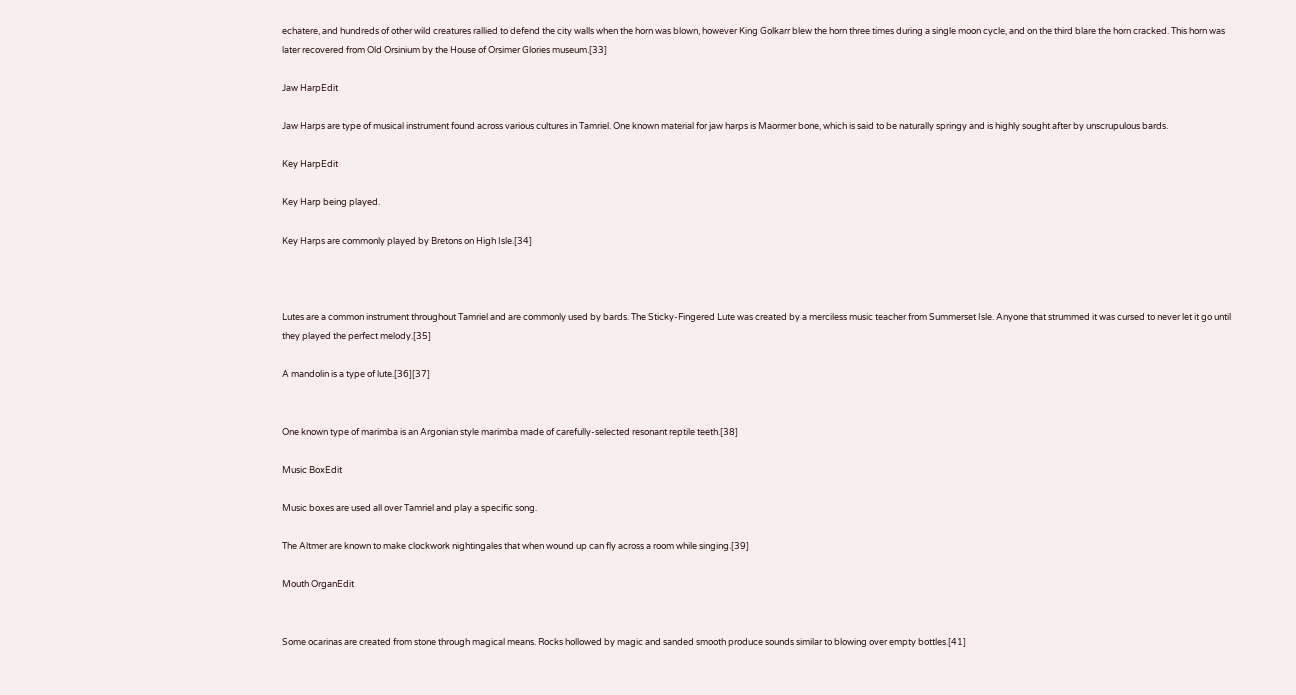echatere, and hundreds of other wild creatures rallied to defend the city walls when the horn was blown, however King Golkarr blew the horn three times during a single moon cycle, and on the third blare the horn cracked. This horn was later recovered from Old Orsinium by the House of Orsimer Glories museum.[33]

Jaw HarpEdit

Jaw Harps are type of musical instrument found across various cultures in Tamriel. One known material for jaw harps is Maormer bone, which is said to be naturally springy and is highly sought after by unscrupulous bards.

Key HarpEdit

Key Harp being played.

Key Harps are commonly played by Bretons on High Isle.[34]



Lutes are a common instrument throughout Tamriel and are commonly used by bards. The Sticky-Fingered Lute was created by a merciless music teacher from Summerset Isle. Anyone that strummed it was cursed to never let it go until they played the perfect melody.[35]

A mandolin is a type of lute.[36][37]


One known type of marimba is an Argonian style marimba made of carefully-selected resonant reptile teeth.[38]

Music BoxEdit

Music boxes are used all over Tamriel and play a specific song.

The Altmer are known to make clockwork nightingales that when wound up can fly across a room while singing.[39]

Mouth OrganEdit


Some ocarinas are created from stone through magical means. Rocks hollowed by magic and sanded smooth produce sounds similar to blowing over empty bottles.[41]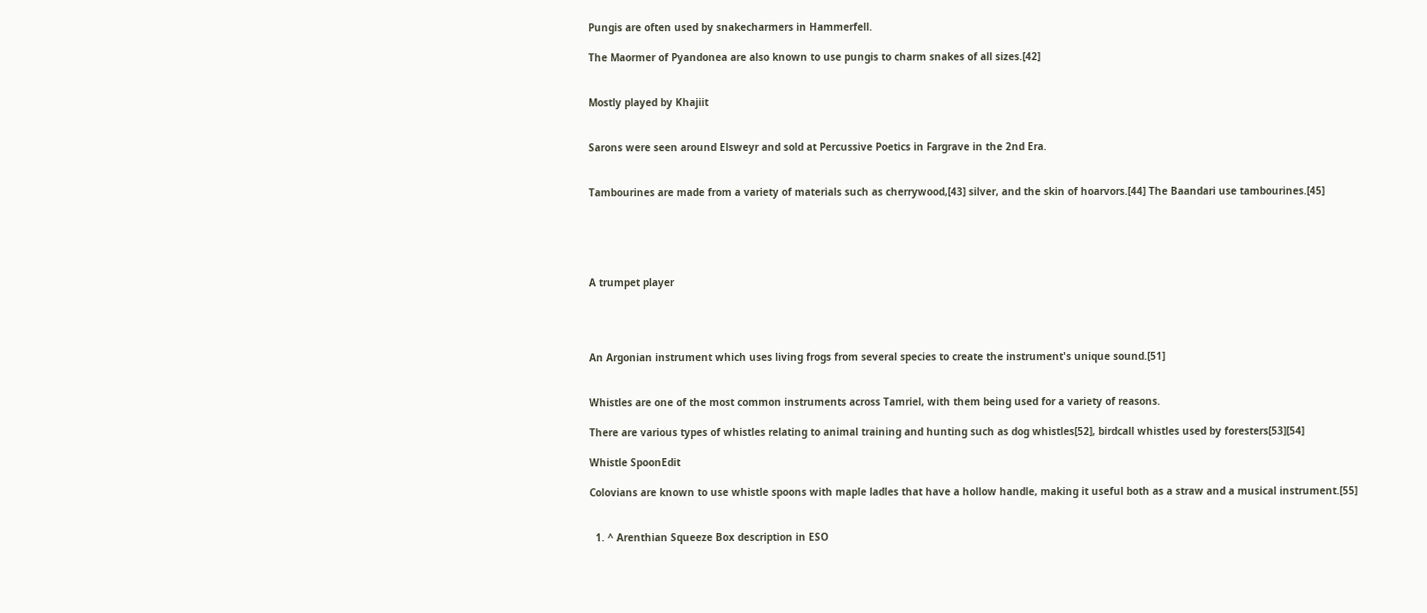Pungis are often used by snakecharmers in Hammerfell.

The Maormer of Pyandonea are also known to use pungis to charm snakes of all sizes.[42]


Mostly played by Khajiit


Sarons were seen around Elsweyr and sold at Percussive Poetics in Fargrave in the 2nd Era.


Tambourines are made from a variety of materials such as cherrywood,[43] silver, and the skin of hoarvors.[44] The Baandari use tambourines.[45]





A trumpet player




An Argonian instrument which uses living frogs from several species to create the instrument's unique sound.[51]


Whistles are one of the most common instruments across Tamriel, with them being used for a variety of reasons.

There are various types of whistles relating to animal training and hunting such as dog whistles[52], birdcall whistles used by foresters[53][54]

Whistle SpoonEdit

Colovians are known to use whistle spoons with maple ladles that have a hollow handle, making it useful both as a straw and a musical instrument.[55]


  1. ^ Arenthian Squeeze Box description in ESO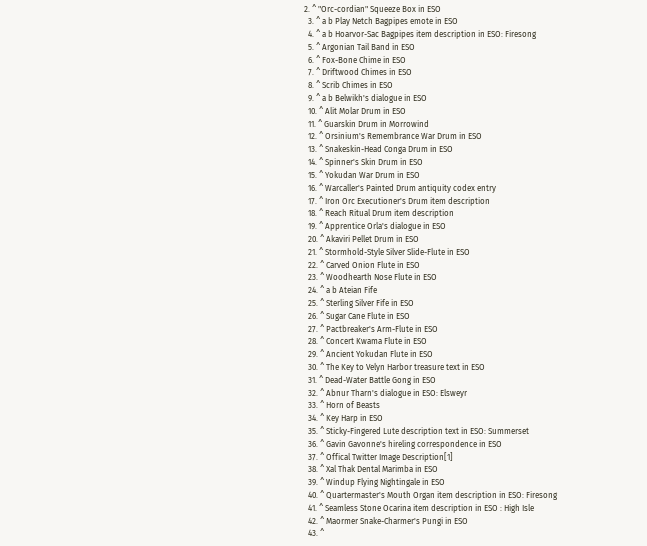2. ^ "Orc-cordian" Squeeze Box in ESO
  3. ^ a b Play Netch Bagpipes emote in ESO
  4. ^ a b Hoarvor-Sac Bagpipes item description in ESO: Firesong
  5. ^ Argonian Tail Band in ESO
  6. ^ Fox-Bone Chime in ESO
  7. ^ Driftwood Chimes in ESO
  8. ^ Scrib Chimes in ESO
  9. ^ a b Belwikh's dialogue in ESO
  10. ^ Alit Molar Drum in ESO
  11. ^ Guarskin Drum in Morrowind
  12. ^ Orsinium's Remembrance War Drum in ESO
  13. ^ Snakeskin-Head Conga Drum in ESO
  14. ^ Spinner's Skin Drum in ESO
  15. ^ Yokudan War Drum in ESO
  16. ^ Warcaller's Painted Drum antiquity codex entry
  17. ^ Iron Orc Executioner's Drum item description
  18. ^ Reach Ritual Drum item description
  19. ^ Apprentice Orla's dialogue in ESO
  20. ^ Akaviri Pellet Drum in ESO
  21. ^ Stormhold-Style Silver Slide-Flute in ESO
  22. ^ Carved Onion Flute in ESO
  23. ^ Woodhearth Nose Flute in ESO
  24. ^ a b Ateian Fife
  25. ^ Sterling Silver Fife in ESO
  26. ^ Sugar Cane Flute in ESO
  27. ^ Pactbreaker's Arm-Flute in ESO
  28. ^ Concert Kwama Flute in ESO
  29. ^ Ancient Yokudan Flute in ESO
  30. ^ The Key to Velyn Harbor treasure text in ESO
  31. ^ Dead-Water Battle Gong in ESO
  32. ^ Abnur Tharn's dialogue in ESO: Elsweyr
  33. ^ Horn of Beasts
  34. ^ Key Harp in ESO
  35. ^ Sticky-Fingered Lute description text in ESO: Summerset
  36. ^ Gavin Gavonne's hireling correspondence in ESO
  37. ^ Offical Twitter Image Description[1]
  38. ^ Xal Thak Dental Marimba in ESO
  39. ^ Windup Flying Nightingale in ESO
  40. ^ Quartermaster's Mouth Organ item description in ESO: Firesong
  41. ^ Seamless Stone Ocarina item description in ESO : High Isle
  42. ^ Maormer Snake-Charmer's Pungi in ESO
  43. ^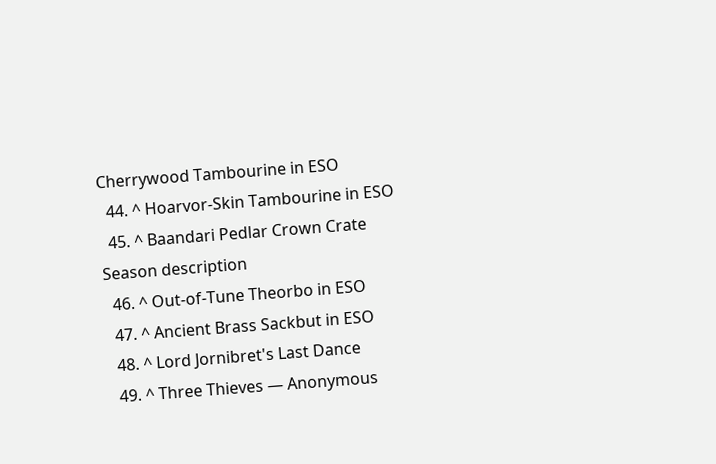Cherrywood Tambourine in ESO
  44. ^ Hoarvor-Skin Tambourine in ESO
  45. ^ Baandari Pedlar Crown Crate Season description
  46. ^ Out-of-Tune Theorbo in ESO
  47. ^ Ancient Brass Sackbut in ESO
  48. ^ Lord Jornibret's Last Dance
  49. ^ Three Thieves — Anonymous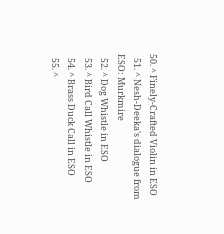50. ^ Finely-Crafted Violin in ESO
  51. ^ Nesh-Deeka's dialogue from ESO: Murkmire
  52. ^ Dog Whistle in ESO
  53. ^ Bird Call Whistle in ESO
  54. ^ Brass Duck Call in ESO
  55. ^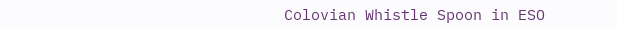Colovian Whistle Spoon in ESO